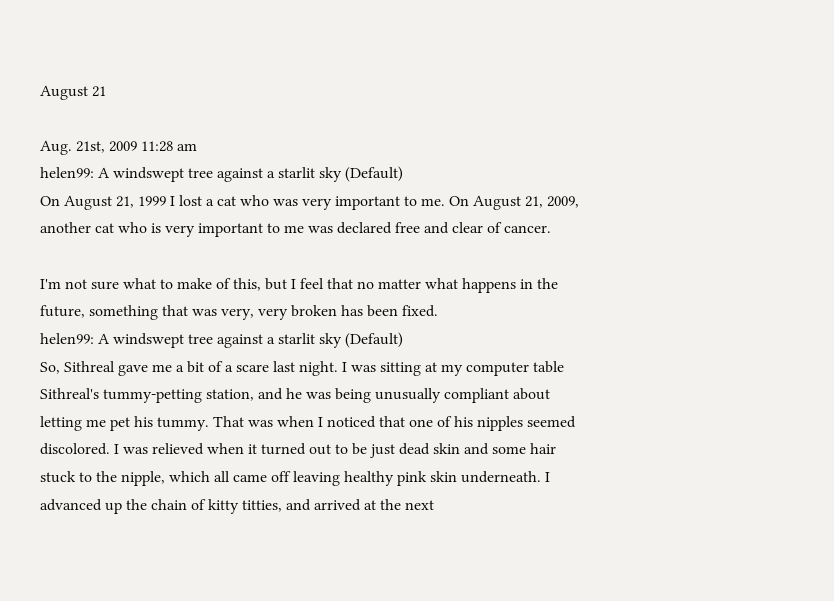August 21

Aug. 21st, 2009 11:28 am
helen99: A windswept tree against a starlit sky (Default)
On August 21, 1999 I lost a cat who was very important to me. On August 21, 2009, another cat who is very important to me was declared free and clear of cancer.

I'm not sure what to make of this, but I feel that no matter what happens in the future, something that was very, very broken has been fixed.
helen99: A windswept tree against a starlit sky (Default)
So, Sithreal gave me a bit of a scare last night. I was sitting at my computer table Sithreal's tummy-petting station, and he was being unusually compliant about letting me pet his tummy. That was when I noticed that one of his nipples seemed discolored. I was relieved when it turned out to be just dead skin and some hair stuck to the nipple, which all came off leaving healthy pink skin underneath. I advanced up the chain of kitty titties, and arrived at the next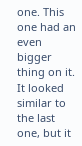one. This one had an even bigger thing on it. It looked similar to the last one, but it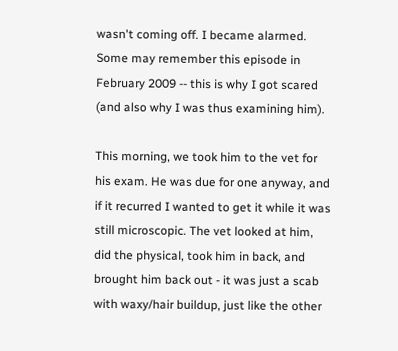wasn't coming off. I became alarmed. Some may remember this episode in February 2009 -- this is why I got scared (and also why I was thus examining him).

This morning, we took him to the vet for his exam. He was due for one anyway, and if it recurred I wanted to get it while it was still microscopic. The vet looked at him, did the physical, took him in back, and brought him back out - it was just a scab with waxy/hair buildup, just like the other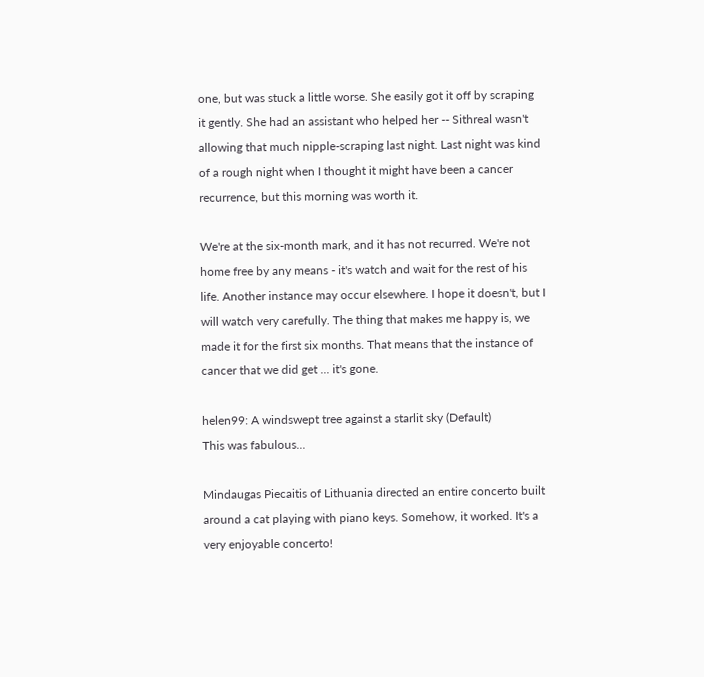one, but was stuck a little worse. She easily got it off by scraping it gently. She had an assistant who helped her -- Sithreal wasn't allowing that much nipple-scraping last night. Last night was kind of a rough night when I thought it might have been a cancer recurrence, but this morning was worth it.

We're at the six-month mark, and it has not recurred. We're not home free by any means - it's watch and wait for the rest of his life. Another instance may occur elsewhere. I hope it doesn't, but I will watch very carefully. The thing that makes me happy is, we made it for the first six months. That means that the instance of cancer that we did get ... it's gone.

helen99: A windswept tree against a starlit sky (Default)
This was fabulous...

Mindaugas Piecaitis of Lithuania directed an entire concerto built around a cat playing with piano keys. Somehow, it worked. It's a very enjoyable concerto!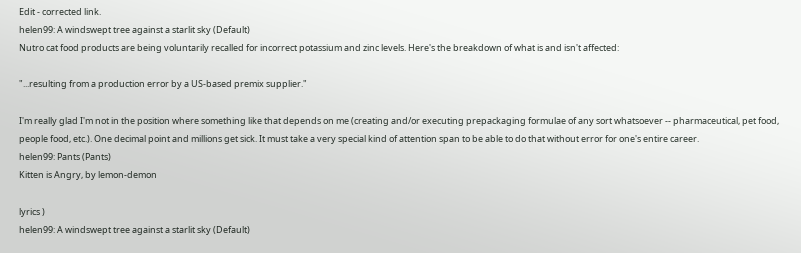Edit - corrected link.
helen99: A windswept tree against a starlit sky (Default)
Nutro cat food products are being voluntarily recalled for incorrect potassium and zinc levels. Here's the breakdown of what is and isn't affected:

"...resulting from a production error by a US-based premix supplier."

I'm really glad I'm not in the position where something like that depends on me (creating and/or executing prepackaging formulae of any sort whatsoever -- pharmaceutical, pet food, people food, etc.). One decimal point and millions get sick. It must take a very special kind of attention span to be able to do that without error for one's entire career.
helen99: Pants (Pants)
Kitten is Angry, by lemon-demon

lyrics )
helen99: A windswept tree against a starlit sky (Default)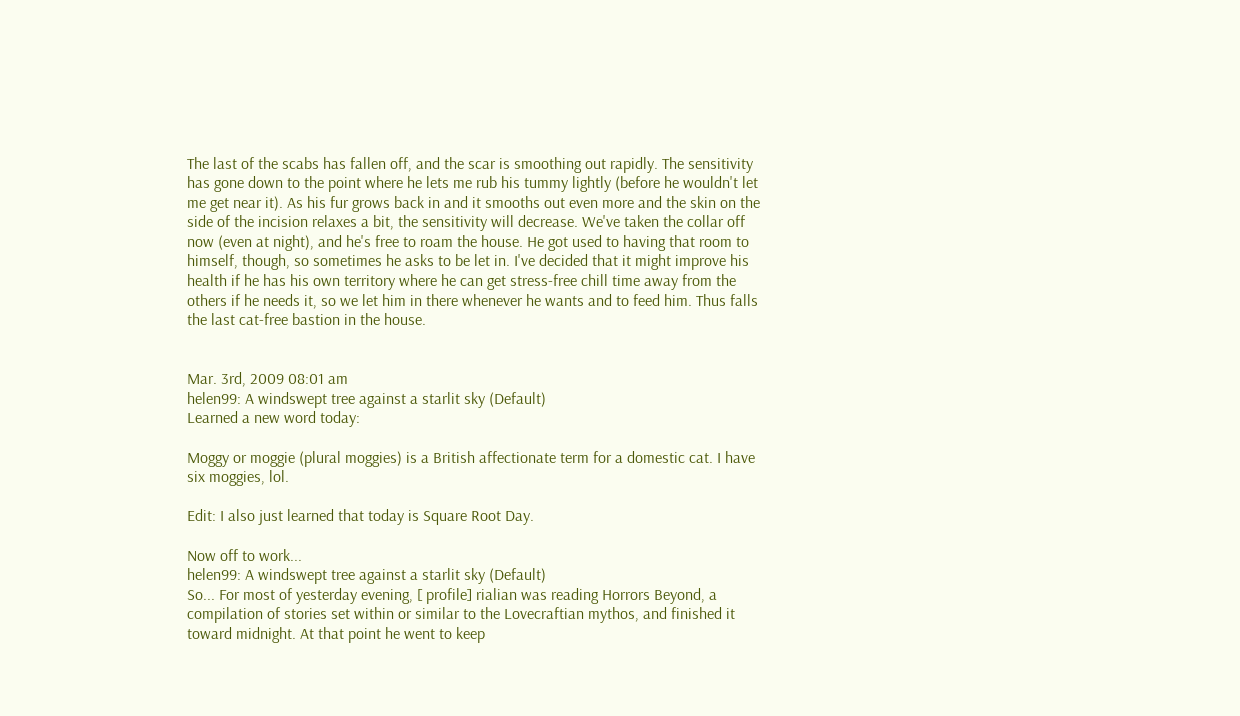The last of the scabs has fallen off, and the scar is smoothing out rapidly. The sensitivity has gone down to the point where he lets me rub his tummy lightly (before he wouldn't let me get near it). As his fur grows back in and it smooths out even more and the skin on the side of the incision relaxes a bit, the sensitivity will decrease. We've taken the collar off now (even at night), and he's free to roam the house. He got used to having that room to himself, though, so sometimes he asks to be let in. I've decided that it might improve his health if he has his own territory where he can get stress-free chill time away from the others if he needs it, so we let him in there whenever he wants and to feed him. Thus falls the last cat-free bastion in the house.


Mar. 3rd, 2009 08:01 am
helen99: A windswept tree against a starlit sky (Default)
Learned a new word today:

Moggy or moggie (plural moggies) is a British affectionate term for a domestic cat. I have six moggies, lol.

Edit: I also just learned that today is Square Root Day.

Now off to work...
helen99: A windswept tree against a starlit sky (Default)
So... For most of yesterday evening, [ profile] rialian was reading Horrors Beyond, a compilation of stories set within or similar to the Lovecraftian mythos, and finished it toward midnight. At that point he went to keep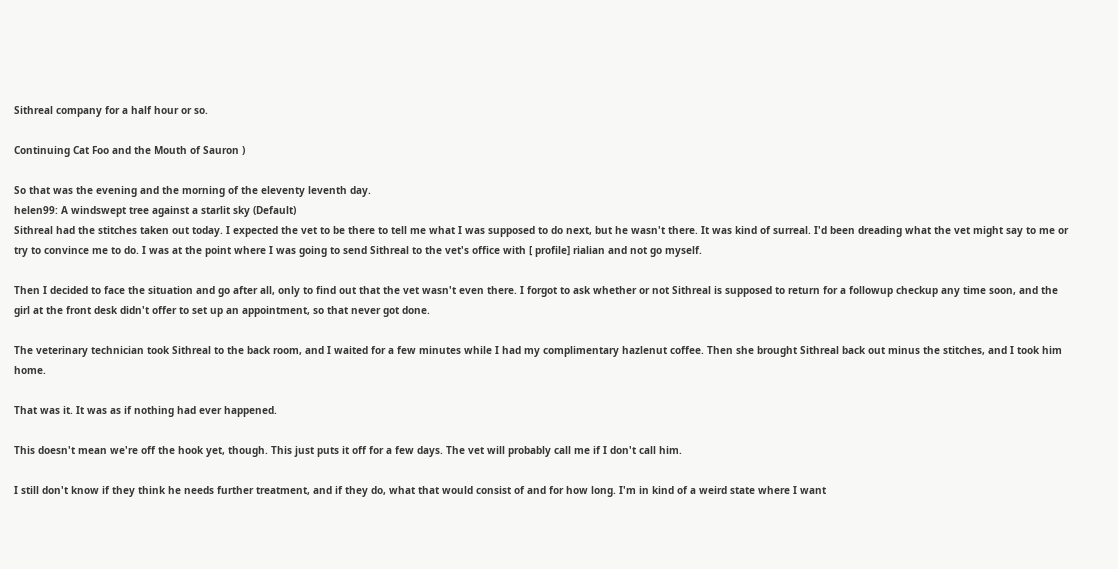Sithreal company for a half hour or so.

Continuing Cat Foo and the Mouth of Sauron )

So that was the evening and the morning of the eleventy leventh day.
helen99: A windswept tree against a starlit sky (Default)
Sithreal had the stitches taken out today. I expected the vet to be there to tell me what I was supposed to do next, but he wasn't there. It was kind of surreal. I'd been dreading what the vet might say to me or try to convince me to do. I was at the point where I was going to send Sithreal to the vet's office with [ profile] rialian and not go myself.

Then I decided to face the situation and go after all, only to find out that the vet wasn't even there. I forgot to ask whether or not Sithreal is supposed to return for a followup checkup any time soon, and the girl at the front desk didn't offer to set up an appointment, so that never got done.

The veterinary technician took Sithreal to the back room, and I waited for a few minutes while I had my complimentary hazlenut coffee. Then she brought Sithreal back out minus the stitches, and I took him home.

That was it. It was as if nothing had ever happened.

This doesn't mean we're off the hook yet, though. This just puts it off for a few days. The vet will probably call me if I don't call him.

I still don't know if they think he needs further treatment, and if they do, what that would consist of and for how long. I'm in kind of a weird state where I want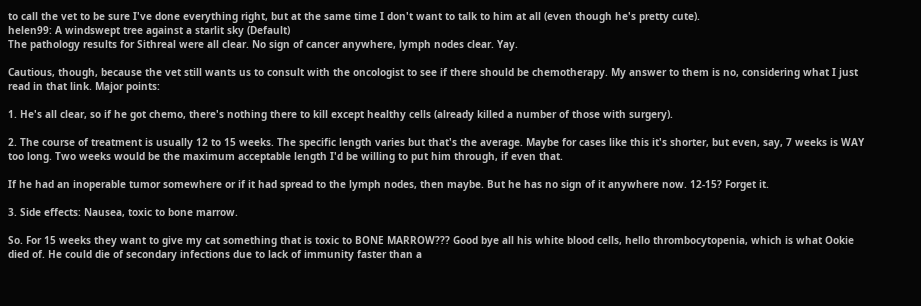to call the vet to be sure I've done everything right, but at the same time I don't want to talk to him at all (even though he's pretty cute).
helen99: A windswept tree against a starlit sky (Default)
The pathology results for Sithreal were all clear. No sign of cancer anywhere, lymph nodes clear. Yay.

Cautious, though, because the vet still wants us to consult with the oncologist to see if there should be chemotherapy. My answer to them is no, considering what I just read in that link. Major points:

1. He's all clear, so if he got chemo, there's nothing there to kill except healthy cells (already killed a number of those with surgery).

2. The course of treatment is usually 12 to 15 weeks. The specific length varies but that's the average. Maybe for cases like this it's shorter, but even, say, 7 weeks is WAY too long. Two weeks would be the maximum acceptable length I'd be willing to put him through, if even that.

If he had an inoperable tumor somewhere or if it had spread to the lymph nodes, then maybe. But he has no sign of it anywhere now. 12-15? Forget it.

3. Side effects: Nausea, toxic to bone marrow.

So. For 15 weeks they want to give my cat something that is toxic to BONE MARROW??? Good bye all his white blood cells, hello thrombocytopenia, which is what Ookie died of. He could die of secondary infections due to lack of immunity faster than a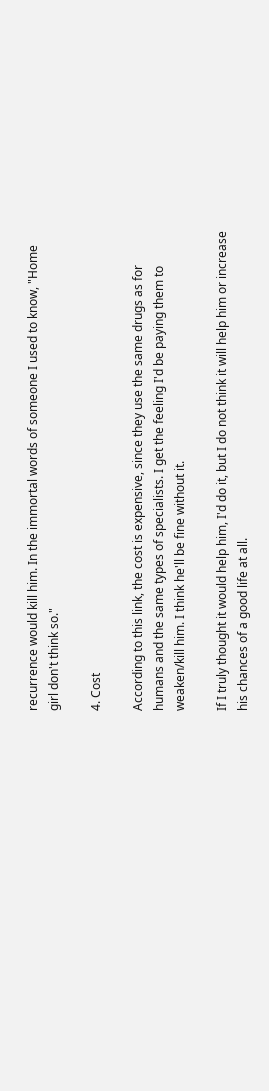recurrence would kill him. In the immortal words of someone I used to know, "Home girl don't think so."

4. Cost

According to this link, the cost is expensive, since they use the same drugs as for humans and the same types of specialists. I get the feeling I'd be paying them to weaken/kill him. I think he'll be fine without it.

If I truly thought it would help him, I'd do it, but I do not think it will help him or increase his chances of a good life at all.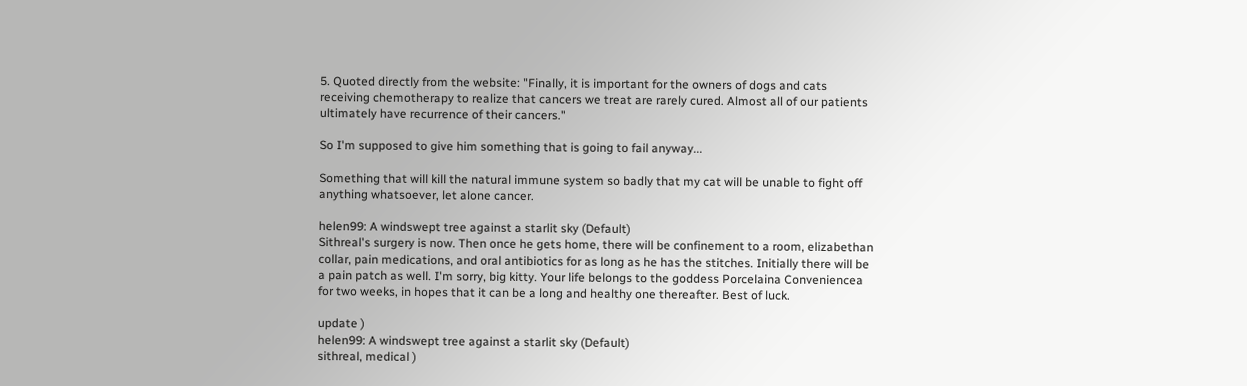5. Quoted directly from the website: "Finally, it is important for the owners of dogs and cats receiving chemotherapy to realize that cancers we treat are rarely cured. Almost all of our patients ultimately have recurrence of their cancers."

So I'm supposed to give him something that is going to fail anyway...

Something that will kill the natural immune system so badly that my cat will be unable to fight off anything whatsoever, let alone cancer.

helen99: A windswept tree against a starlit sky (Default)
Sithreal's surgery is now. Then once he gets home, there will be confinement to a room, elizabethan collar, pain medications, and oral antibiotics for as long as he has the stitches. Initially there will be a pain patch as well. I'm sorry, big kitty. Your life belongs to the goddess Porcelaina Conveniencea for two weeks, in hopes that it can be a long and healthy one thereafter. Best of luck.

update )
helen99: A windswept tree against a starlit sky (Default)
sithreal, medical )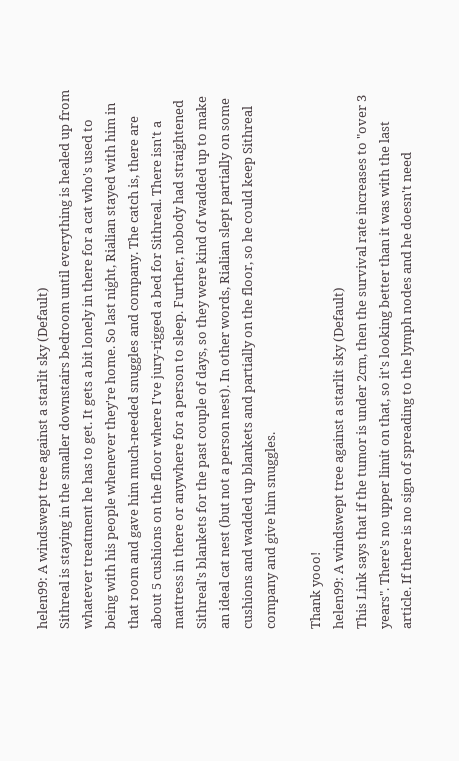helen99: A windswept tree against a starlit sky (Default)
Sithreal is staying in the smaller downstairs bedroom until everything is healed up from whatever treatment he has to get. It gets a bit lonely in there for a cat who's used to being with his people whenever they're home. So last night, Rialian stayed with him in that room and gave him much-needed snuggles and company. The catch is, there are about 5 cushions on the floor where I've jury-rigged a bed for Sithreal. There isn't a mattress in there or anywhere for a person to sleep. Further, nobody had straightened Sithreal's blankets for the past couple of days, so they were kind of wadded up to make an ideal cat nest (but not a person nest). In other words, Rialian slept partially on some cushions and wadded up blankets and partially on the floor, so he could keep Sithreal company and give him snuggles.

Thank yooo!
helen99: A windswept tree against a starlit sky (Default)
This Link says that if the tumor is under 2cm, then the survival rate increases to "over 3 years". There's no upper limit on that, so it's looking better than it was with the last article. If there is no sign of spreading to the lymph nodes and he doesn't need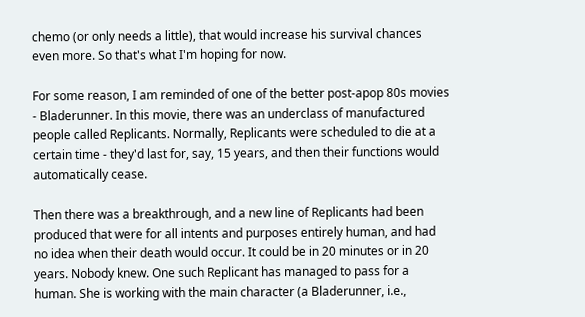chemo (or only needs a little), that would increase his survival chances even more. So that's what I'm hoping for now.

For some reason, I am reminded of one of the better post-apop 80s movies - Bladerunner. In this movie, there was an underclass of manufactured people called Replicants. Normally, Replicants were scheduled to die at a certain time - they'd last for, say, 15 years, and then their functions would automatically cease.

Then there was a breakthrough, and a new line of Replicants had been produced that were for all intents and purposes entirely human, and had no idea when their death would occur. It could be in 20 minutes or in 20 years. Nobody knew. One such Replicant has managed to pass for a human. She is working with the main character (a Bladerunner, i.e.,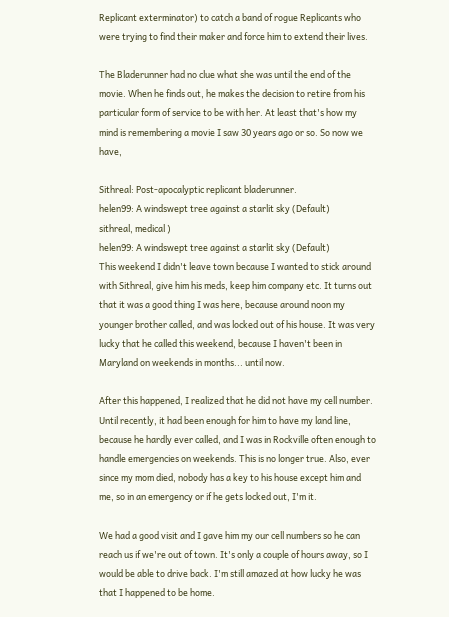Replicant exterminator) to catch a band of rogue Replicants who were trying to find their maker and force him to extend their lives.

The Bladerunner had no clue what she was until the end of the movie. When he finds out, he makes the decision to retire from his particular form of service to be with her. At least that's how my mind is remembering a movie I saw 30 years ago or so. So now we have,

Sithreal: Post-apocalyptic replicant bladerunner.
helen99: A windswept tree against a starlit sky (Default)
sithreal, medical )
helen99: A windswept tree against a starlit sky (Default)
This weekend I didn't leave town because I wanted to stick around with Sithreal, give him his meds, keep him company etc. It turns out that it was a good thing I was here, because around noon my younger brother called, and was locked out of his house. It was very lucky that he called this weekend, because I haven't been in Maryland on weekends in months... until now.

After this happened, I realized that he did not have my cell number. Until recently, it had been enough for him to have my land line, because he hardly ever called, and I was in Rockville often enough to handle emergencies on weekends. This is no longer true. Also, ever since my mom died, nobody has a key to his house except him and me, so in an emergency or if he gets locked out, I'm it.

We had a good visit and I gave him my our cell numbers so he can reach us if we're out of town. It's only a couple of hours away, so I would be able to drive back. I'm still amazed at how lucky he was that I happened to be home.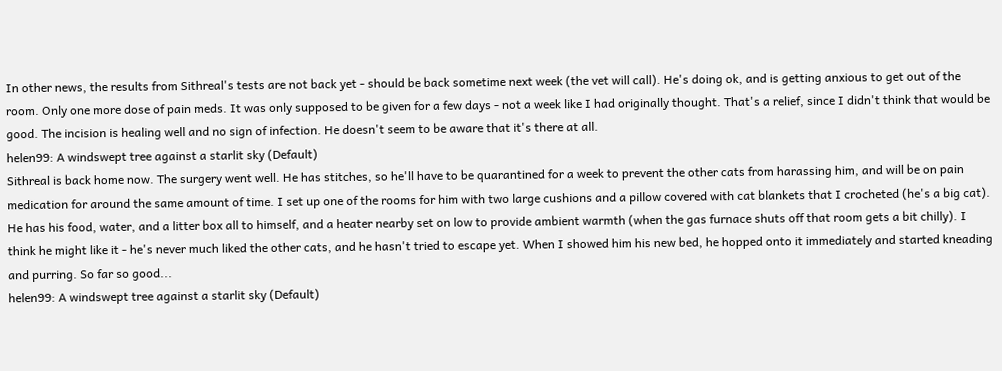In other news, the results from Sithreal's tests are not back yet - should be back sometime next week (the vet will call). He's doing ok, and is getting anxious to get out of the room. Only one more dose of pain meds. It was only supposed to be given for a few days - not a week like I had originally thought. That's a relief, since I didn't think that would be good. The incision is healing well and no sign of infection. He doesn't seem to be aware that it's there at all.
helen99: A windswept tree against a starlit sky (Default)
Sithreal is back home now. The surgery went well. He has stitches, so he'll have to be quarantined for a week to prevent the other cats from harassing him, and will be on pain medication for around the same amount of time. I set up one of the rooms for him with two large cushions and a pillow covered with cat blankets that I crocheted (he's a big cat). He has his food, water, and a litter box all to himself, and a heater nearby set on low to provide ambient warmth (when the gas furnace shuts off that room gets a bit chilly). I think he might like it - he's never much liked the other cats, and he hasn't tried to escape yet. When I showed him his new bed, he hopped onto it immediately and started kneading and purring. So far so good...
helen99: A windswept tree against a starlit sky (Default)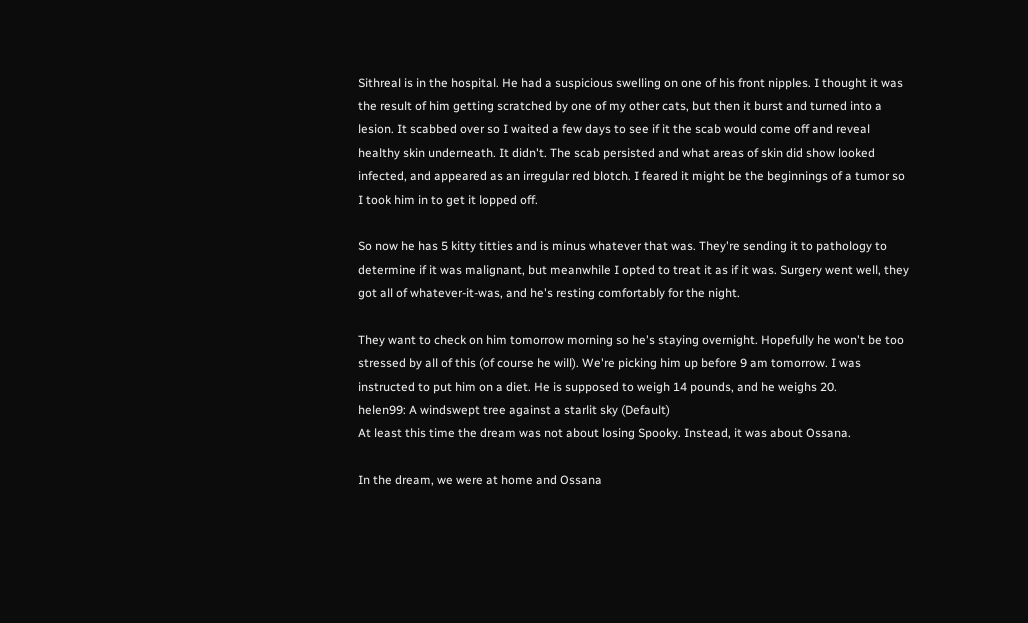Sithreal is in the hospital. He had a suspicious swelling on one of his front nipples. I thought it was the result of him getting scratched by one of my other cats, but then it burst and turned into a lesion. It scabbed over so I waited a few days to see if it the scab would come off and reveal healthy skin underneath. It didn't. The scab persisted and what areas of skin did show looked infected, and appeared as an irregular red blotch. I feared it might be the beginnings of a tumor so I took him in to get it lopped off.

So now he has 5 kitty titties and is minus whatever that was. They're sending it to pathology to determine if it was malignant, but meanwhile I opted to treat it as if it was. Surgery went well, they got all of whatever-it-was, and he's resting comfortably for the night.

They want to check on him tomorrow morning so he's staying overnight. Hopefully he won't be too stressed by all of this (of course he will). We're picking him up before 9 am tomorrow. I was instructed to put him on a diet. He is supposed to weigh 14 pounds, and he weighs 20.
helen99: A windswept tree against a starlit sky (Default)
At least this time the dream was not about losing Spooky. Instead, it was about Ossana.

In the dream, we were at home and Ossana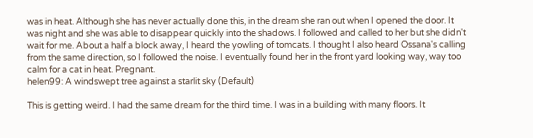was in heat. Although she has never actually done this, in the dream she ran out when I opened the door. It was night and she was able to disappear quickly into the shadows. I followed and called to her but she didn't wait for me. About a half a block away, I heard the yowling of tomcats. I thought I also heard Ossana's calling from the same direction, so I followed the noise. I eventually found her in the front yard looking way, way too calm for a cat in heat. Pregnant.
helen99: A windswept tree against a starlit sky (Default)

This is getting weird. I had the same dream for the third time. I was in a building with many floors. It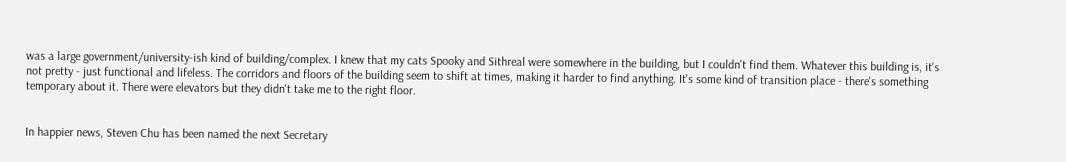was a large government/university-ish kind of building/complex. I knew that my cats Spooky and Sithreal were somewhere in the building, but I couldn't find them. Whatever this building is, it's not pretty - just functional and lifeless. The corridors and floors of the building seem to shift at times, making it harder to find anything. It's some kind of transition place - there's something temporary about it. There were elevators but they didn't take me to the right floor.


In happier news, Steven Chu has been named the next Secretary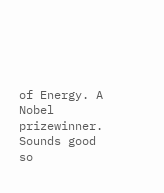of Energy. A Nobel prizewinner. Sounds good so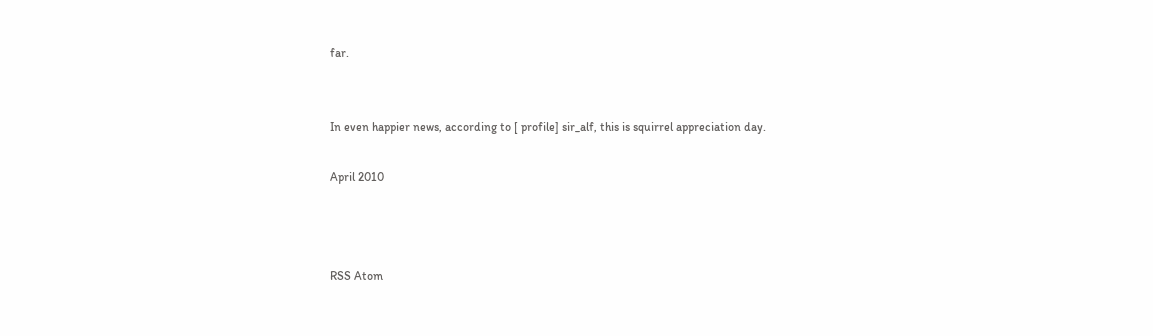far.


In even happier news, according to [ profile] sir_alf, this is squirrel appreciation day.

April 2010



RSS Atom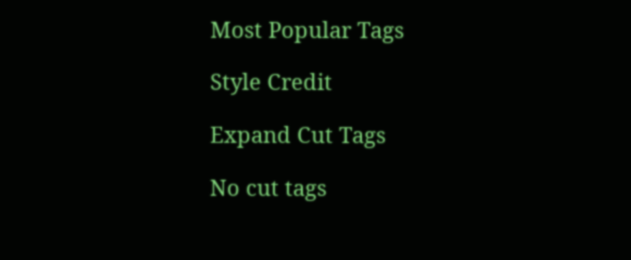Most Popular Tags

Style Credit

Expand Cut Tags

No cut tags